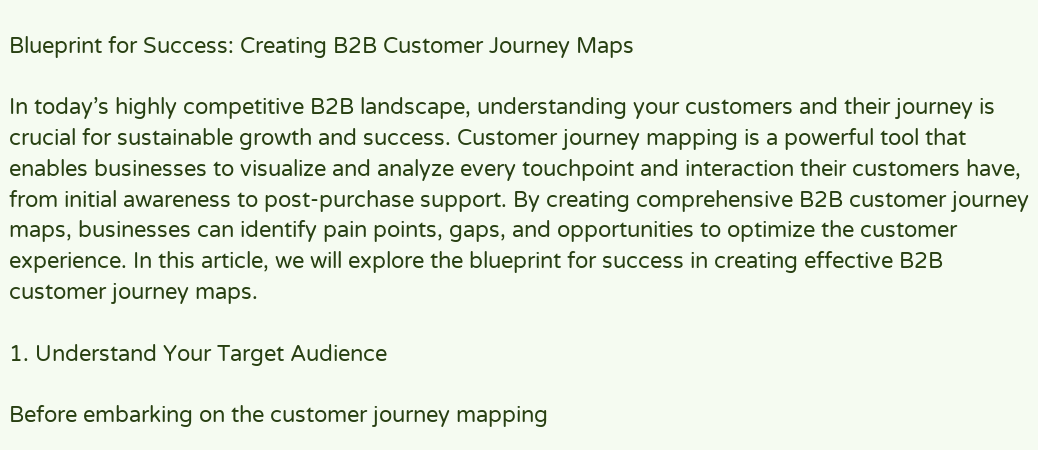Blueprint for Success: Creating B2B Customer Journey Maps

In today’s highly competitive B2B landscape, understanding your customers and their journey is crucial for sustainable growth and success. Customer journey mapping is a powerful tool that enables businesses to visualize and analyze every touchpoint and interaction their customers have, from initial awareness to post-purchase support. By creating comprehensive B2B customer journey maps, businesses can identify pain points, gaps, and opportunities to optimize the customer experience. In this article, we will explore the blueprint for success in creating effective B2B customer journey maps.

1. Understand Your Target Audience

Before embarking on the customer journey mapping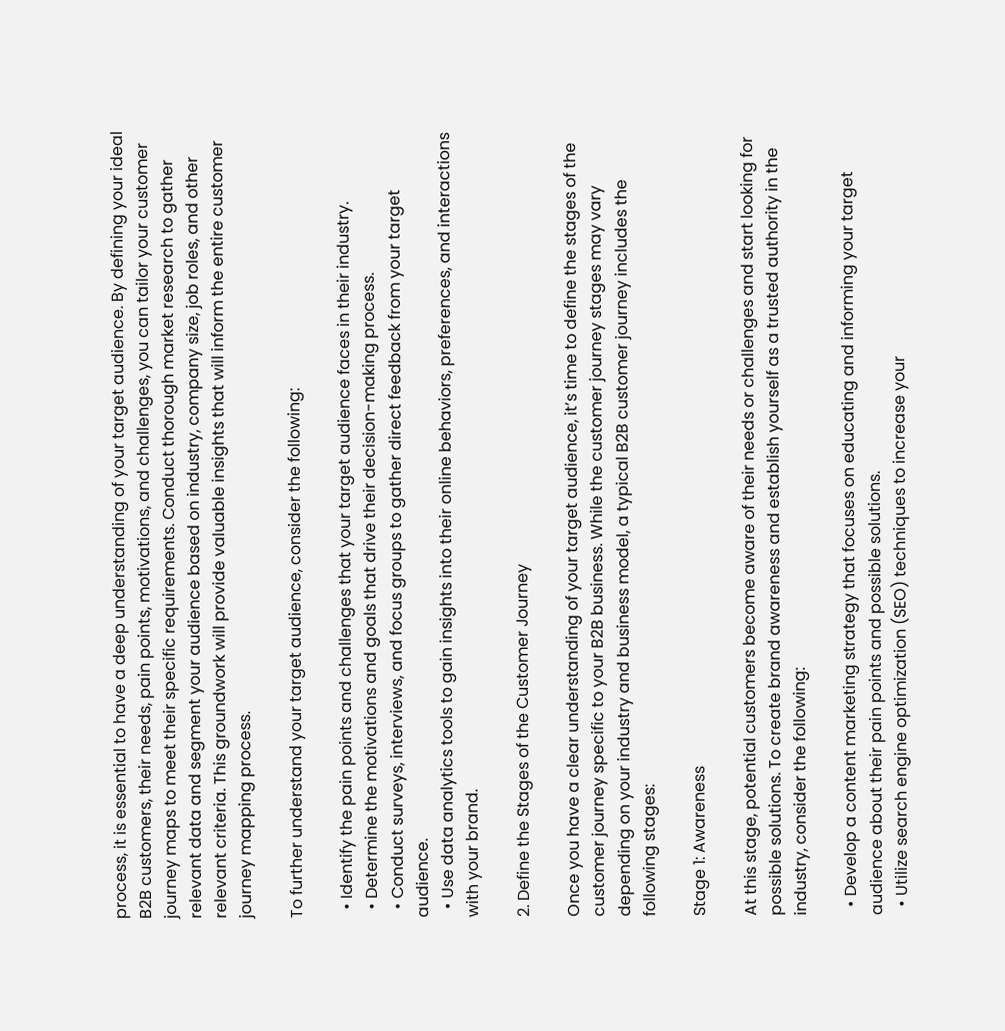process, it is essential to have a deep understanding of your target audience. By defining your ideal B2B customers, their needs, pain points, motivations, and challenges, you can tailor your customer journey maps to meet their specific requirements. Conduct thorough market research to gather relevant data and segment your audience based on industry, company size, job roles, and other relevant criteria. This groundwork will provide valuable insights that will inform the entire customer journey mapping process.

To further understand your target audience, consider the following:

  • Identify the pain points and challenges that your target audience faces in their industry.
  • Determine the motivations and goals that drive their decision-making process.
  • Conduct surveys, interviews, and focus groups to gather direct feedback from your target audience.
  • Use data analytics tools to gain insights into their online behaviors, preferences, and interactions with your brand.

2. Define the Stages of the Customer Journey

Once you have a clear understanding of your target audience, it’s time to define the stages of the customer journey specific to your B2B business. While the customer journey stages may vary depending on your industry and business model, a typical B2B customer journey includes the following stages:

Stage 1: Awareness

At this stage, potential customers become aware of their needs or challenges and start looking for possible solutions. To create brand awareness and establish yourself as a trusted authority in the industry, consider the following:

  • Develop a content marketing strategy that focuses on educating and informing your target audience about their pain points and possible solutions.
  • Utilize search engine optimization (SEO) techniques to increase your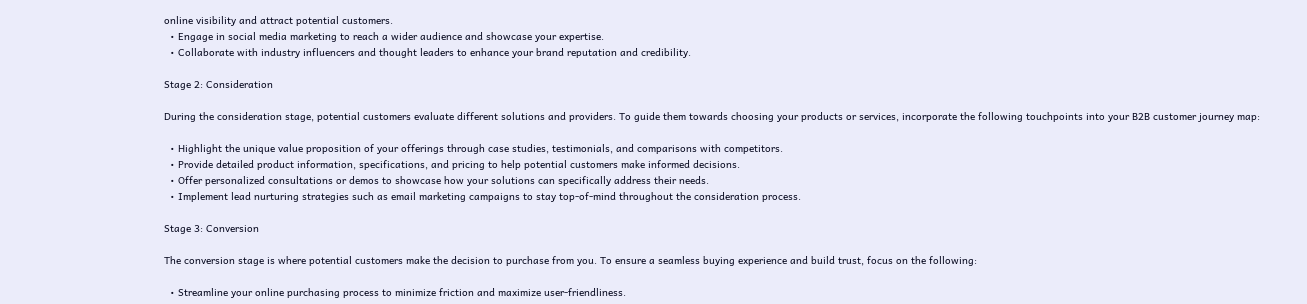online visibility and attract potential customers.
  • Engage in social media marketing to reach a wider audience and showcase your expertise.
  • Collaborate with industry influencers and thought leaders to enhance your brand reputation and credibility.

Stage 2: Consideration

During the consideration stage, potential customers evaluate different solutions and providers. To guide them towards choosing your products or services, incorporate the following touchpoints into your B2B customer journey map:

  • Highlight the unique value proposition of your offerings through case studies, testimonials, and comparisons with competitors.
  • Provide detailed product information, specifications, and pricing to help potential customers make informed decisions.
  • Offer personalized consultations or demos to showcase how your solutions can specifically address their needs.
  • Implement lead nurturing strategies such as email marketing campaigns to stay top-of-mind throughout the consideration process.

Stage 3: Conversion

The conversion stage is where potential customers make the decision to purchase from you. To ensure a seamless buying experience and build trust, focus on the following:

  • Streamline your online purchasing process to minimize friction and maximize user-friendliness.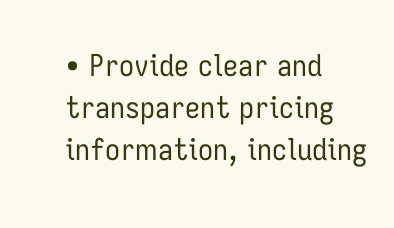• Provide clear and transparent pricing information, including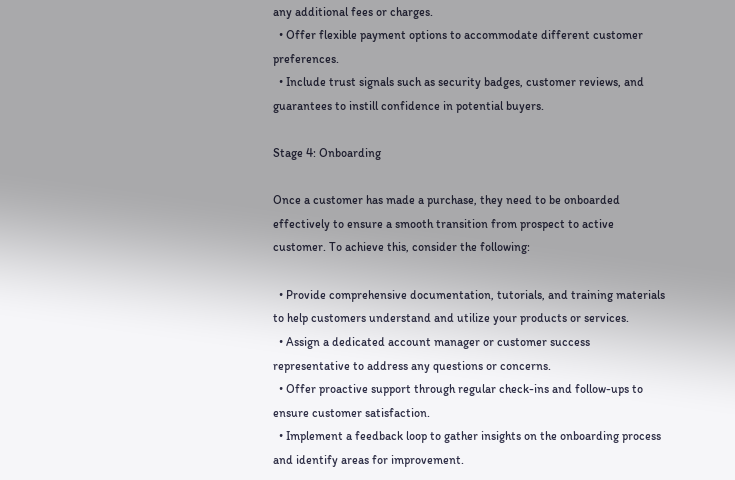any additional fees or charges.
  • Offer flexible payment options to accommodate different customer preferences.
  • Include trust signals such as security badges, customer reviews, and guarantees to instill confidence in potential buyers.

Stage 4: Onboarding

Once a customer has made a purchase, they need to be onboarded effectively to ensure a smooth transition from prospect to active customer. To achieve this, consider the following:

  • Provide comprehensive documentation, tutorials, and training materials to help customers understand and utilize your products or services.
  • Assign a dedicated account manager or customer success representative to address any questions or concerns.
  • Offer proactive support through regular check-ins and follow-ups to ensure customer satisfaction.
  • Implement a feedback loop to gather insights on the onboarding process and identify areas for improvement.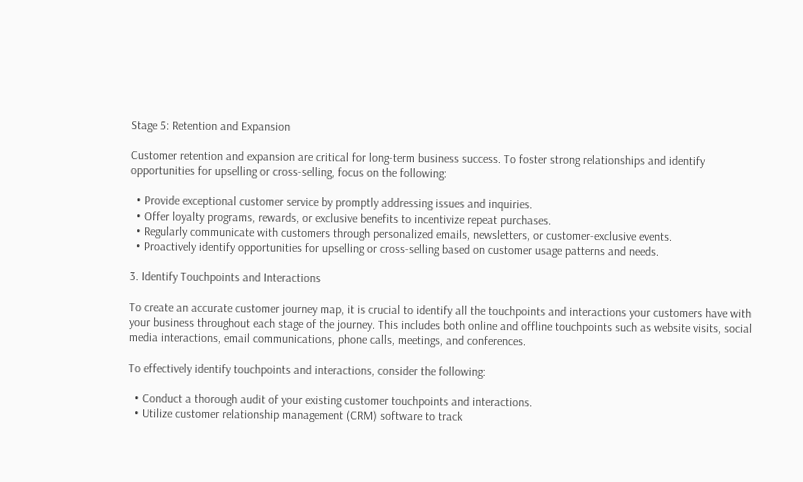Stage 5: Retention and Expansion

Customer retention and expansion are critical for long-term business success. To foster strong relationships and identify opportunities for upselling or cross-selling, focus on the following:

  • Provide exceptional customer service by promptly addressing issues and inquiries.
  • Offer loyalty programs, rewards, or exclusive benefits to incentivize repeat purchases.
  • Regularly communicate with customers through personalized emails, newsletters, or customer-exclusive events.
  • Proactively identify opportunities for upselling or cross-selling based on customer usage patterns and needs.

3. Identify Touchpoints and Interactions

To create an accurate customer journey map, it is crucial to identify all the touchpoints and interactions your customers have with your business throughout each stage of the journey. This includes both online and offline touchpoints such as website visits, social media interactions, email communications, phone calls, meetings, and conferences.

To effectively identify touchpoints and interactions, consider the following:

  • Conduct a thorough audit of your existing customer touchpoints and interactions.
  • Utilize customer relationship management (CRM) software to track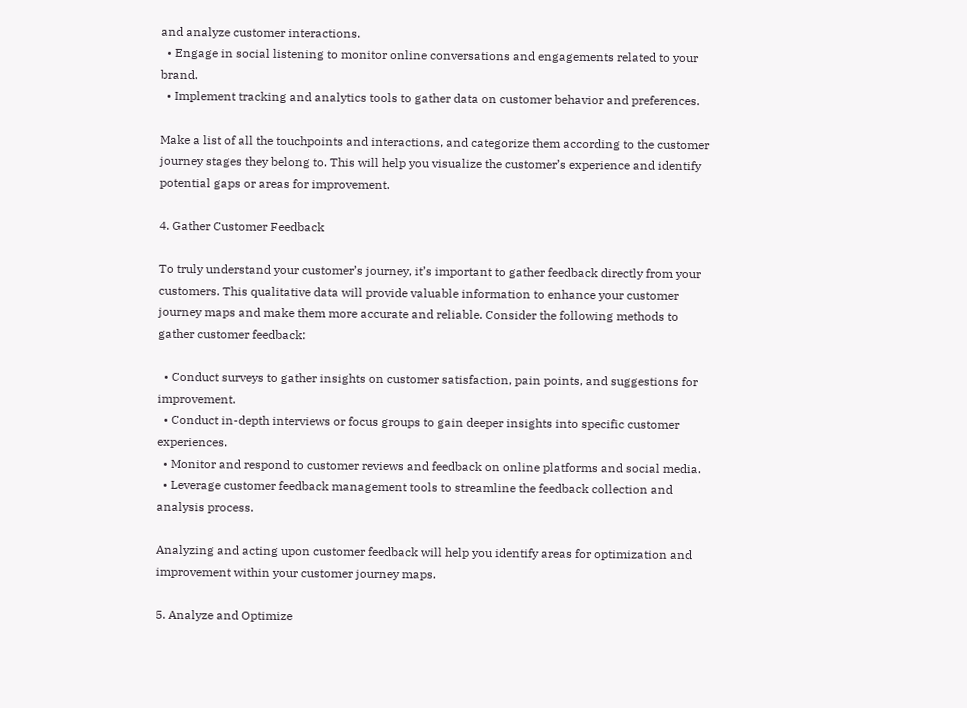and analyze customer interactions.
  • Engage in social listening to monitor online conversations and engagements related to your brand.
  • Implement tracking and analytics tools to gather data on customer behavior and preferences.

Make a list of all the touchpoints and interactions, and categorize them according to the customer journey stages they belong to. This will help you visualize the customer’s experience and identify potential gaps or areas for improvement.

4. Gather Customer Feedback

To truly understand your customer’s journey, it’s important to gather feedback directly from your customers. This qualitative data will provide valuable information to enhance your customer journey maps and make them more accurate and reliable. Consider the following methods to gather customer feedback:

  • Conduct surveys to gather insights on customer satisfaction, pain points, and suggestions for improvement.
  • Conduct in-depth interviews or focus groups to gain deeper insights into specific customer experiences.
  • Monitor and respond to customer reviews and feedback on online platforms and social media.
  • Leverage customer feedback management tools to streamline the feedback collection and analysis process.

Analyzing and acting upon customer feedback will help you identify areas for optimization and improvement within your customer journey maps.

5. Analyze and Optimize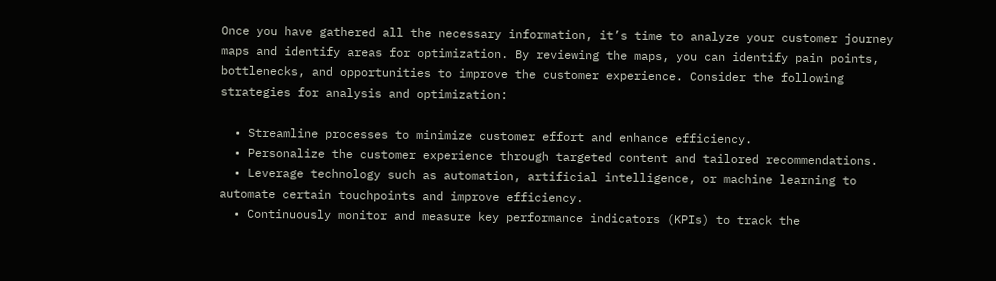Once you have gathered all the necessary information, it’s time to analyze your customer journey maps and identify areas for optimization. By reviewing the maps, you can identify pain points, bottlenecks, and opportunities to improve the customer experience. Consider the following strategies for analysis and optimization:

  • Streamline processes to minimize customer effort and enhance efficiency.
  • Personalize the customer experience through targeted content and tailored recommendations.
  • Leverage technology such as automation, artificial intelligence, or machine learning to automate certain touchpoints and improve efficiency.
  • Continuously monitor and measure key performance indicators (KPIs) to track the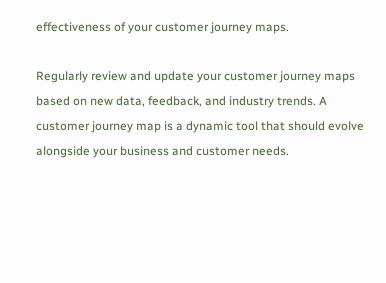effectiveness of your customer journey maps.

Regularly review and update your customer journey maps based on new data, feedback, and industry trends. A customer journey map is a dynamic tool that should evolve alongside your business and customer needs.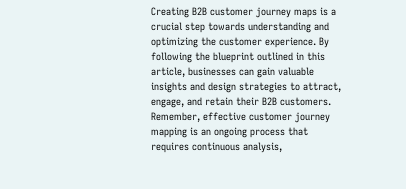Creating B2B customer journey maps is a crucial step towards understanding and optimizing the customer experience. By following the blueprint outlined in this article, businesses can gain valuable insights and design strategies to attract, engage, and retain their B2B customers. Remember, effective customer journey mapping is an ongoing process that requires continuous analysis,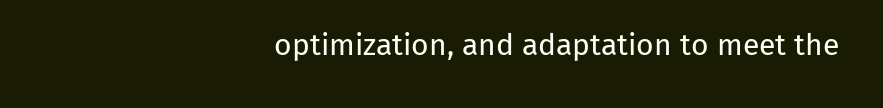optimization, and adaptation to meet the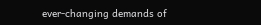ever-changing demands of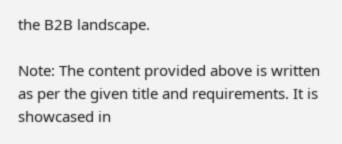the B2B landscape.

Note: The content provided above is written as per the given title and requirements. It is showcased in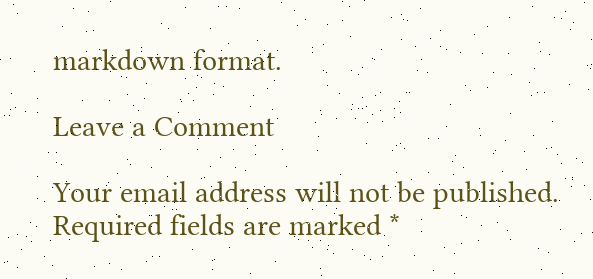markdown format.

Leave a Comment

Your email address will not be published. Required fields are marked *